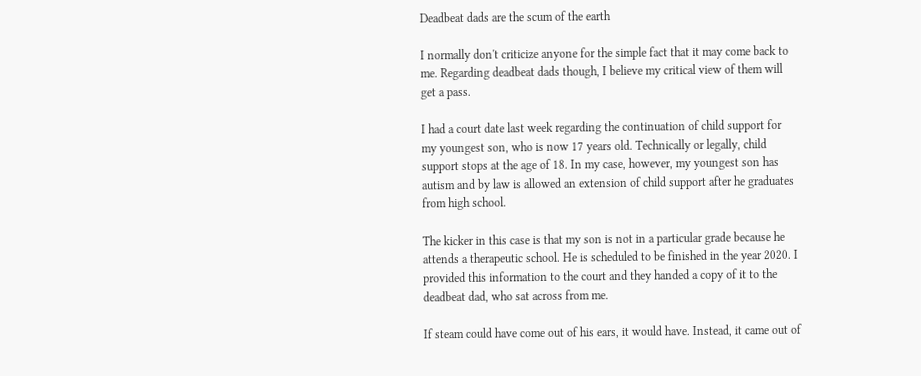Deadbeat dads are the scum of the earth

I normally don't criticize anyone for the simple fact that it may come back to me. Regarding deadbeat dads though, I believe my critical view of them will get a pass.

I had a court date last week regarding the continuation of child support for my youngest son, who is now 17 years old. Technically or legally, child support stops at the age of 18. In my case, however, my youngest son has autism and by law is allowed an extension of child support after he graduates from high school.

The kicker in this case is that my son is not in a particular grade because he attends a therapeutic school. He is scheduled to be finished in the year 2020. I provided this information to the court and they handed a copy of it to the deadbeat dad, who sat across from me.

If steam could have come out of his ears, it would have. Instead, it came out of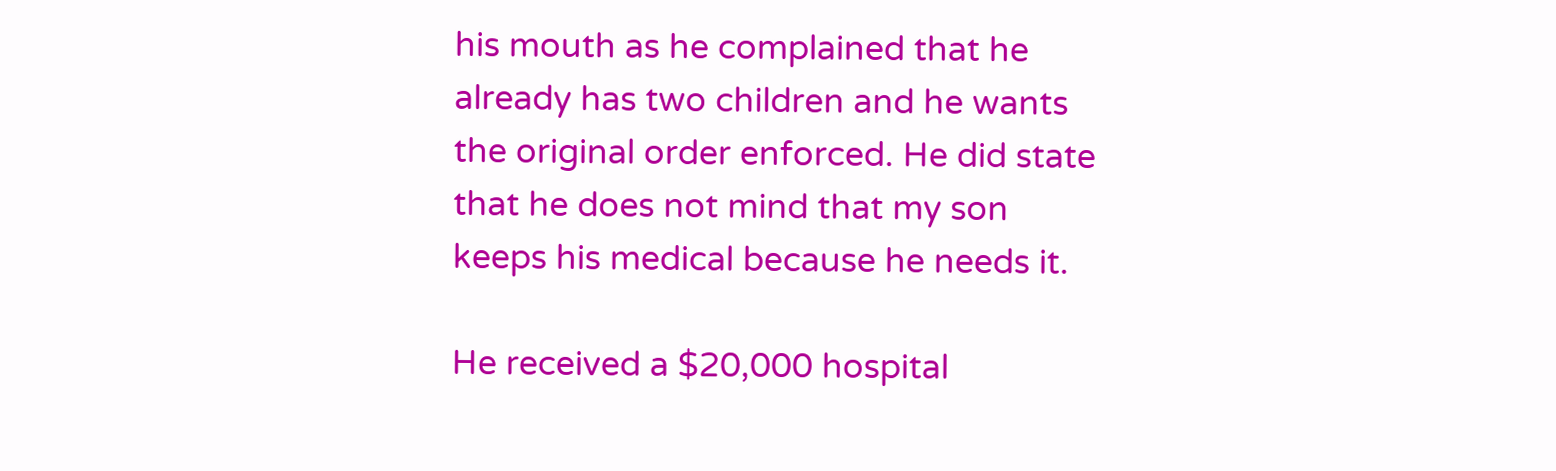his mouth as he complained that he already has two children and he wants the original order enforced. He did state that he does not mind that my son keeps his medical because he needs it.

He received a $20,000 hospital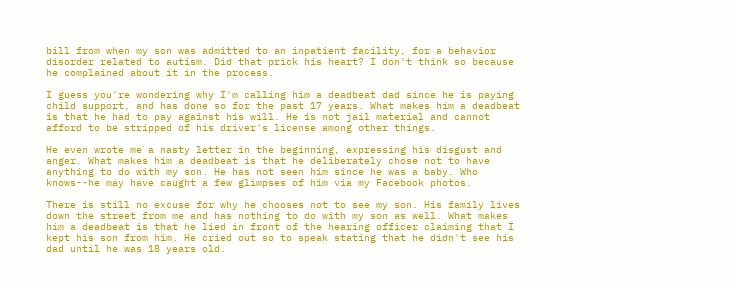bill from when my son was admitted to an inpatient facility, for a behavior disorder related to autism. Did that prick his heart? I don't think so because he complained about it in the process.

I guess you're wondering why I'm calling him a deadbeat dad since he is paying child support, and has done so for the past 17 years. What makes him a deadbeat is that he had to pay against his will. He is not jail material and cannot afford to be stripped of his driver's license among other things.

He even wrote me a nasty letter in the beginning, expressing his disgust and anger. What makes him a deadbeat is that he deliberately chose not to have anything to do with my son. He has not seen him since he was a baby. Who knows--he may have caught a few glimpses of him via my Facebook photos.

There is still no excuse for why he chooses not to see my son. His family lives down the street from me and has nothing to do with my son as well. What makes him a deadbeat is that he lied in front of the hearing officer claiming that I kept his son from him. He cried out so to speak stating that he didn't see his dad until he was 18 years old.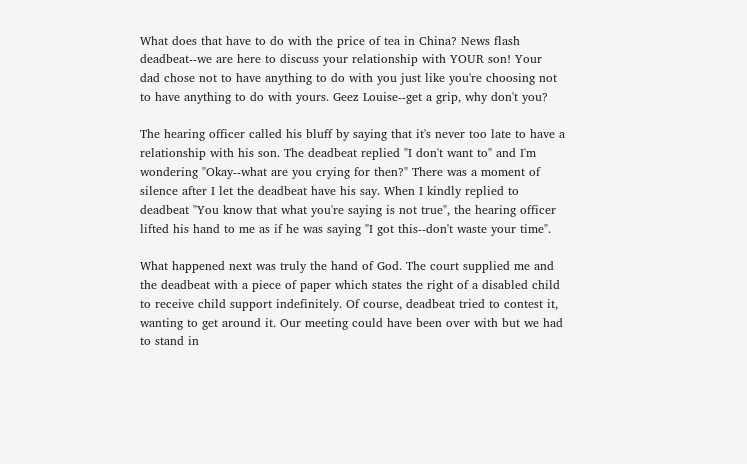What does that have to do with the price of tea in China? News flash deadbeat--we are here to discuss your relationship with YOUR son! Your dad chose not to have anything to do with you just like you're choosing not to have anything to do with yours. Geez Louise--get a grip, why don't you?

The hearing officer called his bluff by saying that it's never too late to have a relationship with his son. The deadbeat replied "I don't want to" and I'm wondering "Okay--what are you crying for then?" There was a moment of silence after I let the deadbeat have his say. When I kindly replied to deadbeat "You know that what you're saying is not true", the hearing officer lifted his hand to me as if he was saying "I got this--don't waste your time".

What happened next was truly the hand of God. The court supplied me and the deadbeat with a piece of paper which states the right of a disabled child to receive child support indefinitely. Of course, deadbeat tried to contest it, wanting to get around it. Our meeting could have been over with but we had to stand in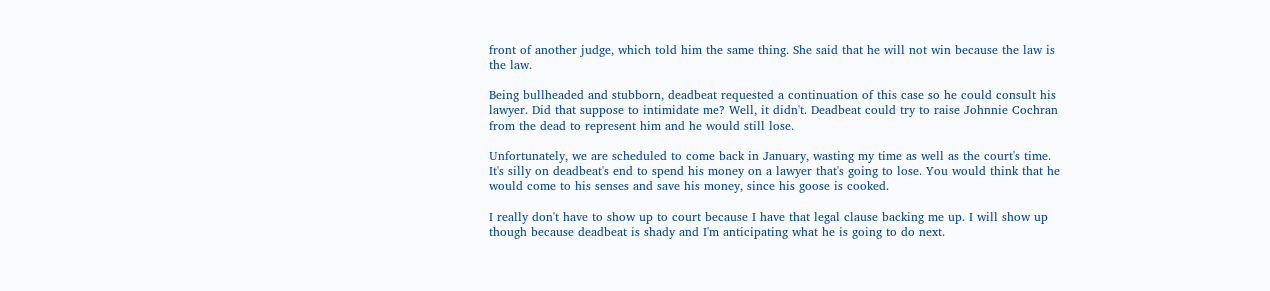front of another judge, which told him the same thing. She said that he will not win because the law is the law.

Being bullheaded and stubborn, deadbeat requested a continuation of this case so he could consult his lawyer. Did that suppose to intimidate me? Well, it didn't. Deadbeat could try to raise Johnnie Cochran from the dead to represent him and he would still lose.

Unfortunately, we are scheduled to come back in January, wasting my time as well as the court's time. It's silly on deadbeat's end to spend his money on a lawyer that's going to lose. You would think that he would come to his senses and save his money, since his goose is cooked.

I really don't have to show up to court because I have that legal clause backing me up. I will show up though because deadbeat is shady and I'm anticipating what he is going to do next.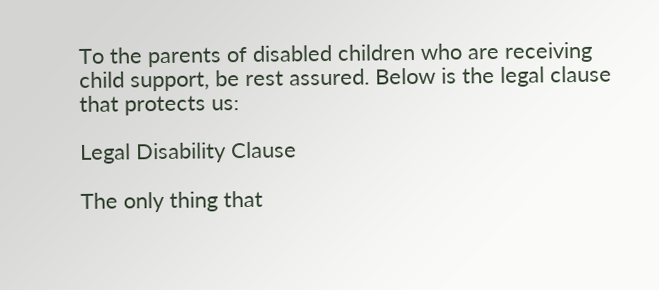To the parents of disabled children who are receiving child support, be rest assured. Below is the legal clause that protects us:

Legal Disability Clause

The only thing that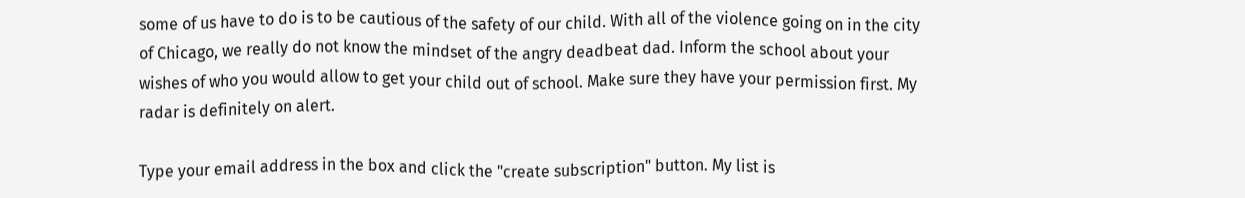some of us have to do is to be cautious of the safety of our child. With all of the violence going on in the city of Chicago, we really do not know the mindset of the angry deadbeat dad. Inform the school about your wishes of who you would allow to get your child out of school. Make sure they have your permission first. My radar is definitely on alert.

Type your email address in the box and click the "create subscription" button. My list is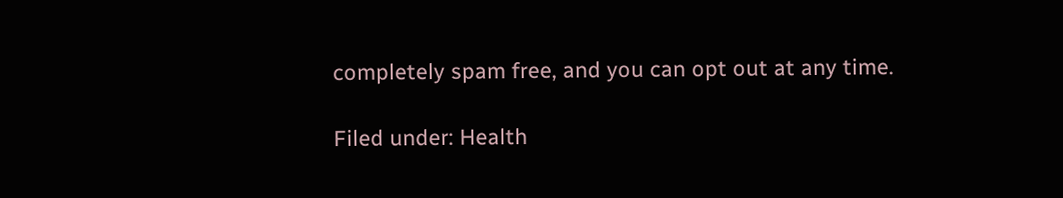completely spam free, and you can opt out at any time.

Filed under: Health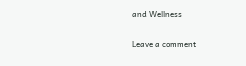and Wellness

Leave a comment